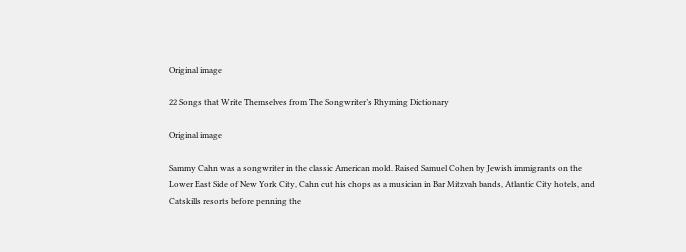Original image

22 Songs that Write Themselves from The Songwriter’s Rhyming Dictionary

Original image

Sammy Cahn was a songwriter in the classic American mold. Raised Samuel Cohen by Jewish immigrants on the Lower East Side of New York City, Cahn cut his chops as a musician in Bar Mitzvah bands, Atlantic City hotels, and Catskills resorts before penning the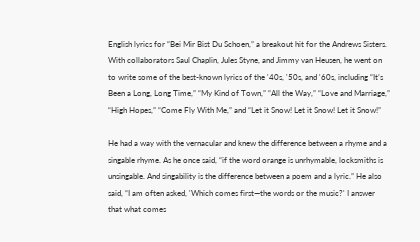English lyrics for “Bei Mir Bist Du Schoen,” a breakout hit for the Andrews Sisters. With collaborators Saul Chaplin, Jules Styne, and Jimmy van Heusen, he went on to write some of the best-known lyrics of the '40s, '50s, and '60s, including “It’s Been a Long, Long Time,” “My Kind of Town,” “All the Way,” “Love and Marriage,” “High Hopes,” “Come Fly With Me,” and “Let it Snow! Let it Snow! Let it Snow!”

He had a way with the vernacular and knew the difference between a rhyme and a singable rhyme. As he once said, “if the word orange is unrhymable, locksmiths is unsingable. And singability is the difference between a poem and a lyric.” He also said, “I am often asked, 'Which comes first—the words or the music?' I answer that what comes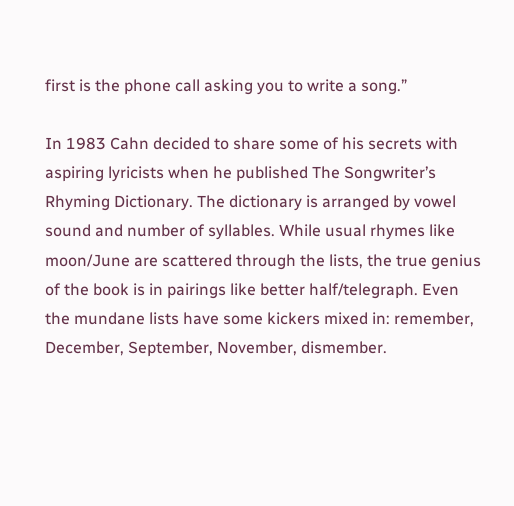first is the phone call asking you to write a song.”

In 1983 Cahn decided to share some of his secrets with aspiring lyricists when he published The Songwriter’s Rhyming Dictionary. The dictionary is arranged by vowel sound and number of syllables. While usual rhymes like moon/June are scattered through the lists, the true genius of the book is in pairings like better half/telegraph. Even the mundane lists have some kickers mixed in: remember, December, September, November, dismember.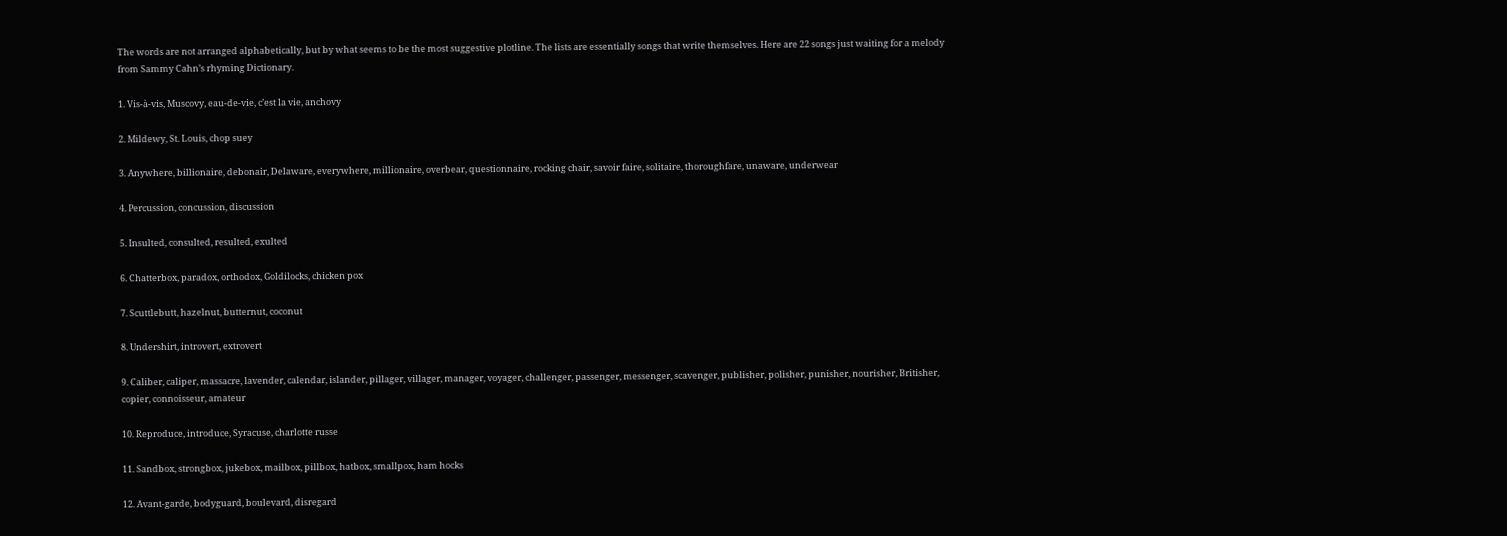The words are not arranged alphabetically, but by what seems to be the most suggestive plotline. The lists are essentially songs that write themselves. Here are 22 songs just waiting for a melody from Sammy Cahn’s rhyming Dictionary.

1. Vis-à-vis, Muscovy, eau-de-vie, c’est la vie, anchovy

2. Mildewy, St. Louis, chop suey

3. Anywhere, billionaire, debonair, Delaware, everywhere, millionaire, overbear, questionnaire, rocking chair, savoir faire, solitaire, thoroughfare, unaware, underwear

4. Percussion, concussion, discussion

5. Insulted, consulted, resulted, exulted

6. Chatterbox, paradox, orthodox, Goldilocks, chicken pox

7. Scuttlebutt, hazelnut, butternut, coconut

8. Undershirt, introvert, extrovert

9. Caliber, caliper, massacre, lavender, calendar, islander, pillager, villager, manager, voyager, challenger, passenger, messenger, scavenger, publisher, polisher, punisher, nourisher, Britisher, copier, connoisseur, amateur

10. Reproduce, introduce, Syracuse, charlotte russe

11. Sandbox, strongbox, jukebox, mailbox, pillbox, hatbox, smallpox, ham hocks

12. Avant-garde, bodyguard, boulevard, disregard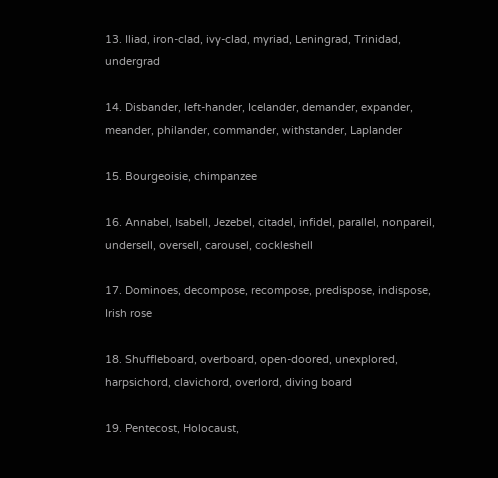13. Iliad, iron-clad, ivy-clad, myriad, Leningrad, Trinidad, undergrad

14. Disbander, left-hander, Icelander, demander, expander, meander, philander, commander, withstander, Laplander

15. Bourgeoisie, chimpanzee

16. Annabel, Isabell, Jezebel, citadel, infidel, parallel, nonpareil, undersell, oversell, carousel, cockleshell

17. Dominoes, decompose, recompose, predispose, indispose, Irish rose

18. Shuffleboard, overboard, open-doored, unexplored, harpsichord, clavichord, overlord, diving board

19. Pentecost, Holocaust,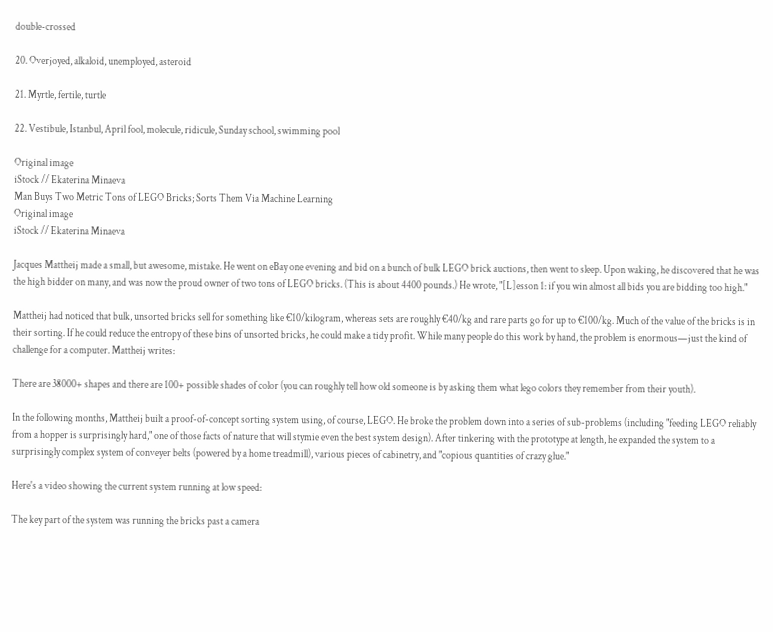double-crossed

20. Overjoyed, alkaloid, unemployed, asteroid

21. Myrtle, fertile, turtle

22. Vestibule, Istanbul, April fool, molecule, ridicule, Sunday school, swimming pool

Original image
iStock // Ekaterina Minaeva
Man Buys Two Metric Tons of LEGO Bricks; Sorts Them Via Machine Learning
Original image
iStock // Ekaterina Minaeva

Jacques Mattheij made a small, but awesome, mistake. He went on eBay one evening and bid on a bunch of bulk LEGO brick auctions, then went to sleep. Upon waking, he discovered that he was the high bidder on many, and was now the proud owner of two tons of LEGO bricks. (This is about 4400 pounds.) He wrote, "[L]esson 1: if you win almost all bids you are bidding too high."

Mattheij had noticed that bulk, unsorted bricks sell for something like €10/kilogram, whereas sets are roughly €40/kg and rare parts go for up to €100/kg. Much of the value of the bricks is in their sorting. If he could reduce the entropy of these bins of unsorted bricks, he could make a tidy profit. While many people do this work by hand, the problem is enormous—just the kind of challenge for a computer. Mattheij writes:

There are 38000+ shapes and there are 100+ possible shades of color (you can roughly tell how old someone is by asking them what lego colors they remember from their youth).

In the following months, Mattheij built a proof-of-concept sorting system using, of course, LEGO. He broke the problem down into a series of sub-problems (including "feeding LEGO reliably from a hopper is surprisingly hard," one of those facts of nature that will stymie even the best system design). After tinkering with the prototype at length, he expanded the system to a surprisingly complex system of conveyer belts (powered by a home treadmill), various pieces of cabinetry, and "copious quantities of crazy glue."

Here's a video showing the current system running at low speed:

The key part of the system was running the bricks past a camera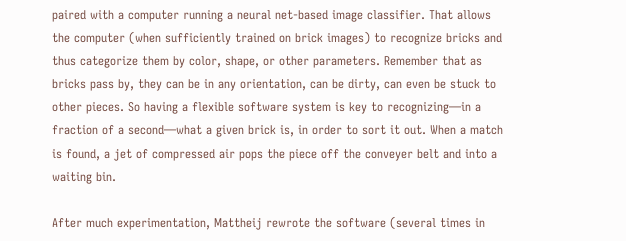paired with a computer running a neural net-based image classifier. That allows the computer (when sufficiently trained on brick images) to recognize bricks and thus categorize them by color, shape, or other parameters. Remember that as bricks pass by, they can be in any orientation, can be dirty, can even be stuck to other pieces. So having a flexible software system is key to recognizing—in a fraction of a second—what a given brick is, in order to sort it out. When a match is found, a jet of compressed air pops the piece off the conveyer belt and into a waiting bin.

After much experimentation, Mattheij rewrote the software (several times in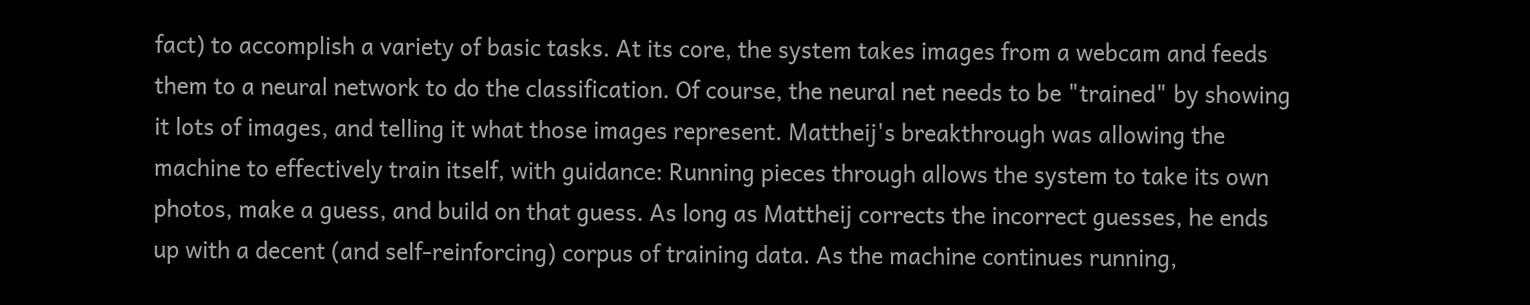fact) to accomplish a variety of basic tasks. At its core, the system takes images from a webcam and feeds them to a neural network to do the classification. Of course, the neural net needs to be "trained" by showing it lots of images, and telling it what those images represent. Mattheij's breakthrough was allowing the machine to effectively train itself, with guidance: Running pieces through allows the system to take its own photos, make a guess, and build on that guess. As long as Mattheij corrects the incorrect guesses, he ends up with a decent (and self-reinforcing) corpus of training data. As the machine continues running,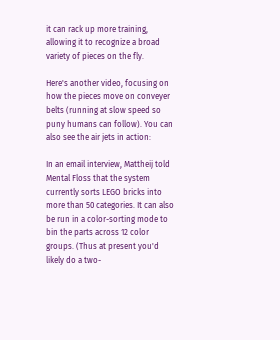it can rack up more training, allowing it to recognize a broad variety of pieces on the fly.

Here's another video, focusing on how the pieces move on conveyer belts (running at slow speed so puny humans can follow). You can also see the air jets in action:

In an email interview, Mattheij told Mental Floss that the system currently sorts LEGO bricks into more than 50 categories. It can also be run in a color-sorting mode to bin the parts across 12 color groups. (Thus at present you'd likely do a two-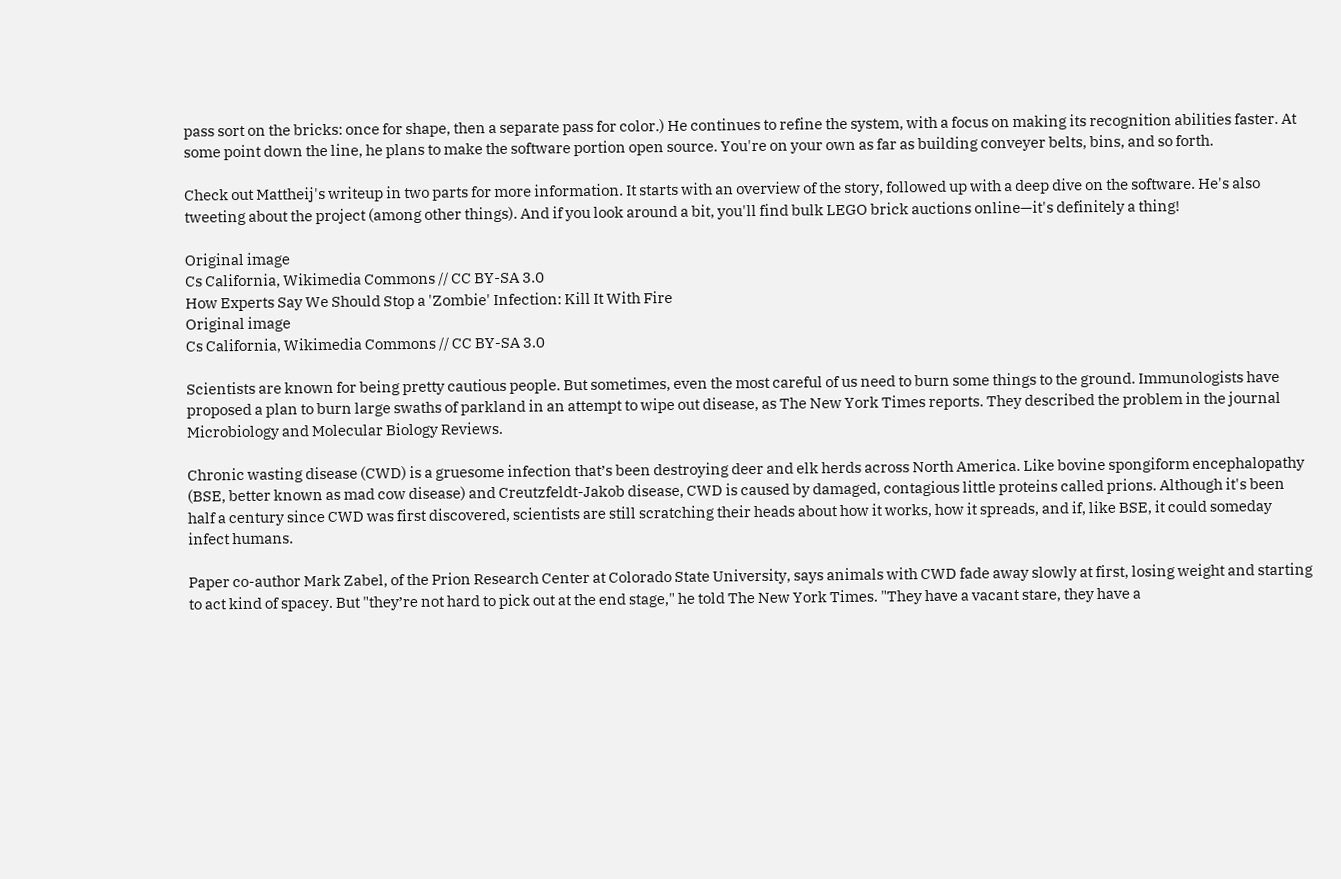pass sort on the bricks: once for shape, then a separate pass for color.) He continues to refine the system, with a focus on making its recognition abilities faster. At some point down the line, he plans to make the software portion open source. You're on your own as far as building conveyer belts, bins, and so forth.

Check out Mattheij's writeup in two parts for more information. It starts with an overview of the story, followed up with a deep dive on the software. He's also tweeting about the project (among other things). And if you look around a bit, you'll find bulk LEGO brick auctions online—it's definitely a thing!

Original image
Cs California, Wikimedia Commons // CC BY-SA 3.0
How Experts Say We Should Stop a 'Zombie' Infection: Kill It With Fire
Original image
Cs California, Wikimedia Commons // CC BY-SA 3.0

Scientists are known for being pretty cautious people. But sometimes, even the most careful of us need to burn some things to the ground. Immunologists have proposed a plan to burn large swaths of parkland in an attempt to wipe out disease, as The New York Times reports. They described the problem in the journal Microbiology and Molecular Biology Reviews.

Chronic wasting disease (CWD) is a gruesome infection that’s been destroying deer and elk herds across North America. Like bovine spongiform encephalopathy (BSE, better known as mad cow disease) and Creutzfeldt-Jakob disease, CWD is caused by damaged, contagious little proteins called prions. Although it's been half a century since CWD was first discovered, scientists are still scratching their heads about how it works, how it spreads, and if, like BSE, it could someday infect humans.

Paper co-author Mark Zabel, of the Prion Research Center at Colorado State University, says animals with CWD fade away slowly at first, losing weight and starting to act kind of spacey. But "they’re not hard to pick out at the end stage," he told The New York Times. "They have a vacant stare, they have a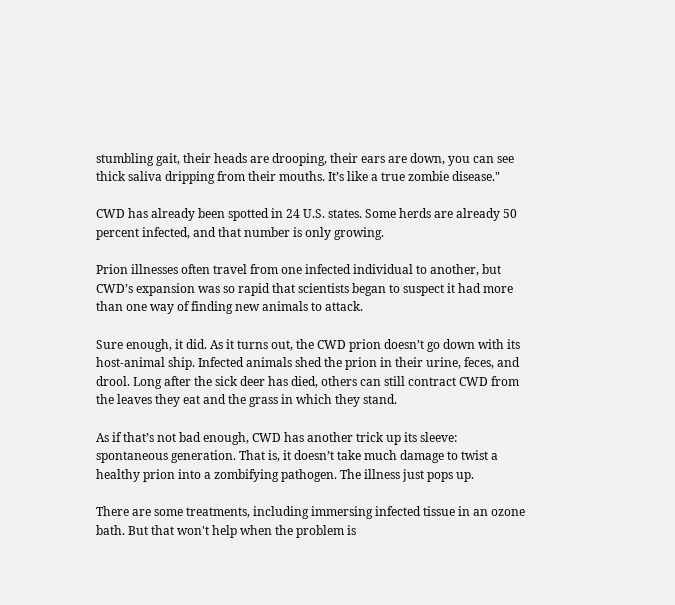stumbling gait, their heads are drooping, their ears are down, you can see thick saliva dripping from their mouths. It’s like a true zombie disease."

CWD has already been spotted in 24 U.S. states. Some herds are already 50 percent infected, and that number is only growing.

Prion illnesses often travel from one infected individual to another, but CWD’s expansion was so rapid that scientists began to suspect it had more than one way of finding new animals to attack.

Sure enough, it did. As it turns out, the CWD prion doesn’t go down with its host-animal ship. Infected animals shed the prion in their urine, feces, and drool. Long after the sick deer has died, others can still contract CWD from the leaves they eat and the grass in which they stand.

As if that’s not bad enough, CWD has another trick up its sleeve: spontaneous generation. That is, it doesn’t take much damage to twist a healthy prion into a zombifying pathogen. The illness just pops up.

There are some treatments, including immersing infected tissue in an ozone bath. But that won't help when the problem is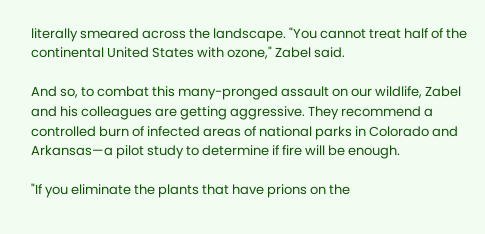literally smeared across the landscape. "You cannot treat half of the continental United States with ozone," Zabel said.

And so, to combat this many-pronged assault on our wildlife, Zabel and his colleagues are getting aggressive. They recommend a controlled burn of infected areas of national parks in Colorado and Arkansas—a pilot study to determine if fire will be enough.

"If you eliminate the plants that have prions on the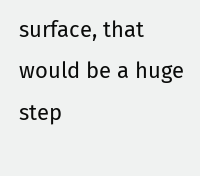surface, that would be a huge step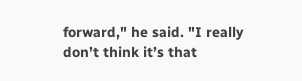forward," he said. "I really don’t think it’s that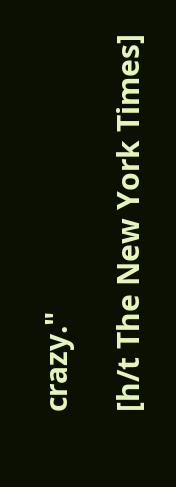crazy."

[h/t The New York Times]